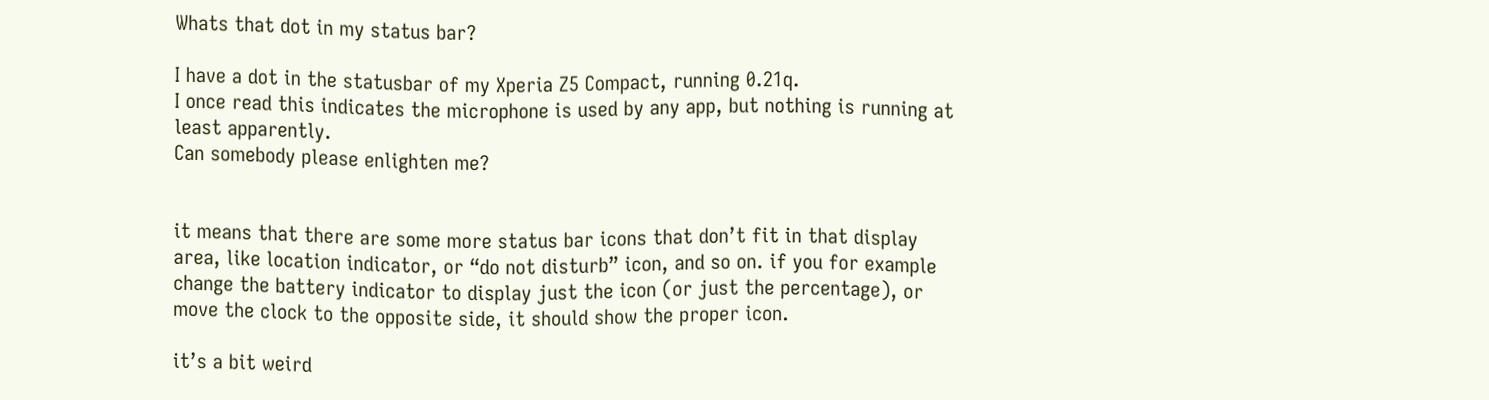Whats that dot in my status bar?

I have a dot in the statusbar of my Xperia Z5 Compact, running 0.21q.
I once read this indicates the microphone is used by any app, but nothing is running at least apparently.
Can somebody please enlighten me?


it means that there are some more status bar icons that don’t fit in that display area, like location indicator, or “do not disturb” icon, and so on. if you for example change the battery indicator to display just the icon (or just the percentage), or move the clock to the opposite side, it should show the proper icon.

it’s a bit weird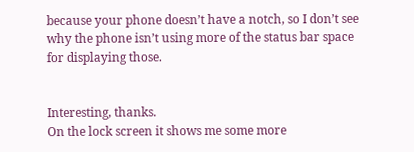because your phone doesn’t have a notch, so I don’t see why the phone isn’t using more of the status bar space for displaying those.


Interesting, thanks.
On the lock screen it shows me some more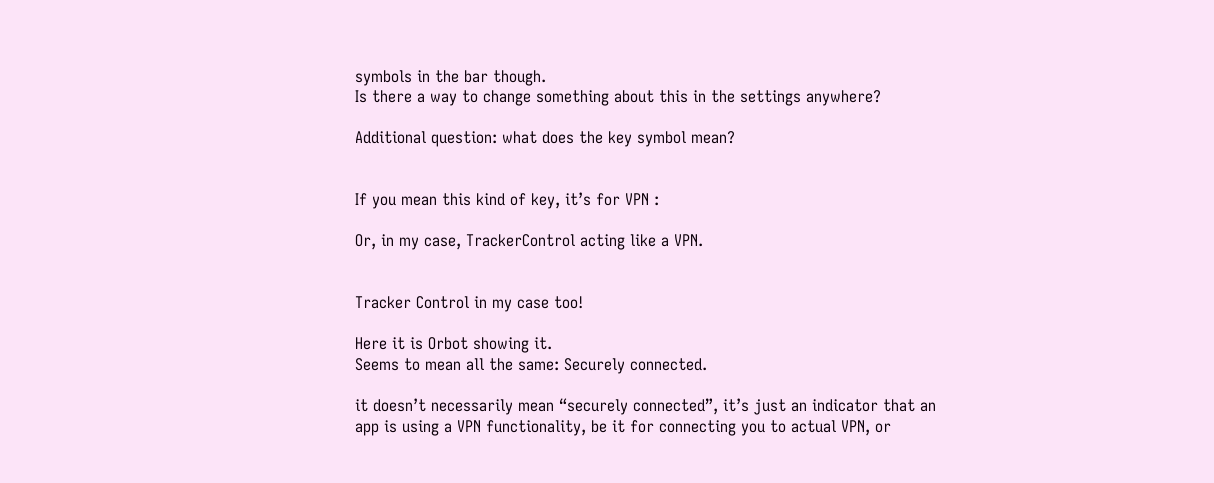symbols in the bar though.
Is there a way to change something about this in the settings anywhere?

Additional question: what does the key symbol mean?


If you mean this kind of key, it’s for VPN :

Or, in my case, TrackerControl acting like a VPN.


Tracker Control in my case too!

Here it is Orbot showing it.
Seems to mean all the same: Securely connected.

it doesn’t necessarily mean “securely connected”, it’s just an indicator that an app is using a VPN functionality, be it for connecting you to actual VPN, or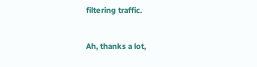filtering traffic.

Ah, thanks a lot,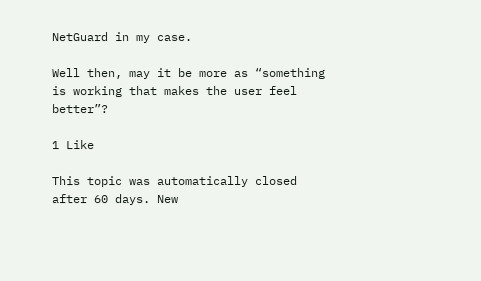NetGuard in my case.

Well then, may it be more as “something is working that makes the user feel better”?

1 Like

This topic was automatically closed after 60 days. New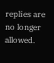replies are no longer allowed.